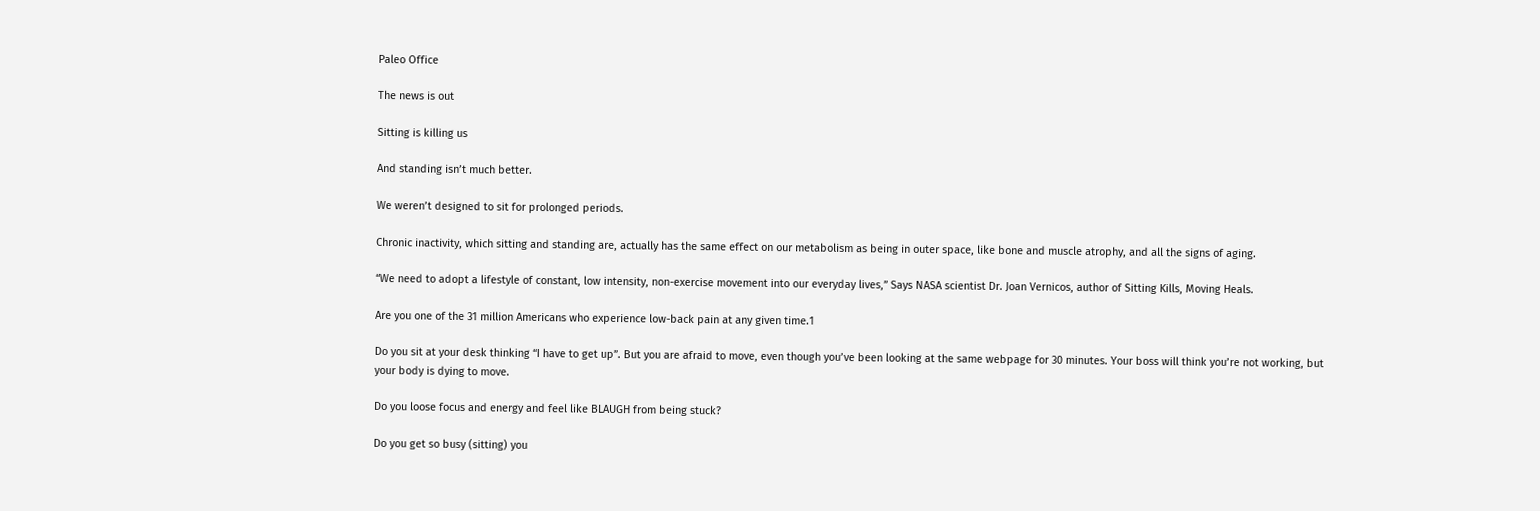Paleo Office

The news is out

Sitting is killing us

And standing isn’t much better.

We weren’t designed to sit for prolonged periods.

Chronic inactivity, which sitting and standing are, actually has the same effect on our metabolism as being in outer space, like bone and muscle atrophy, and all the signs of aging.

“We need to adopt a lifestyle of constant, low intensity, non-exercise movement into our everyday lives,” Says NASA scientist Dr. Joan Vernicos, author of Sitting Kills, Moving Heals.

Are you one of the 31 million Americans who experience low-back pain at any given time.1

Do you sit at your desk thinking “I have to get up”. But you are afraid to move, even though you’ve been looking at the same webpage for 30 minutes. Your boss will think you’re not working, but your body is dying to move.

Do you loose focus and energy and feel like BLAUGH from being stuck?

Do you get so busy (sitting) you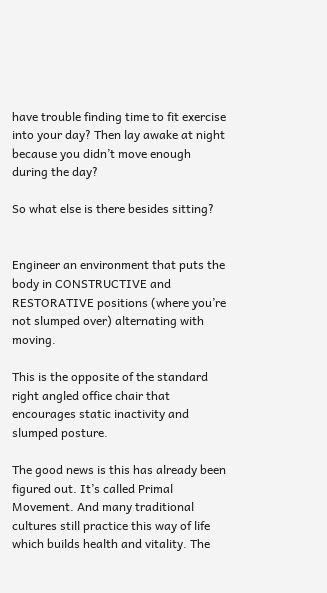have trouble finding time to fit exercise into your day? Then lay awake at night because you didn’t move enough during the day?

So what else is there besides sitting?


Engineer an environment that puts the body in CONSTRUCTIVE and RESTORATIVE positions (where you’re not slumped over) alternating with moving.

This is the opposite of the standard right angled office chair that encourages static inactivity and slumped posture.

The good news is this has already been figured out. It’s called Primal Movement. And many traditional cultures still practice this way of life which builds health and vitality. The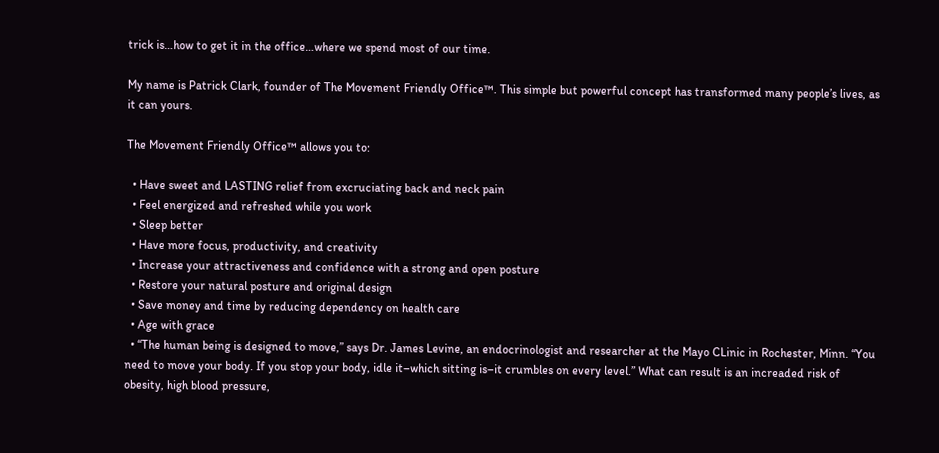trick is…how to get it in the office…where we spend most of our time.

My name is Patrick Clark, founder of The Movement Friendly Office™. This simple but powerful concept has transformed many people’s lives, as it can yours.

The Movement Friendly Office™ allows you to:

  • Have sweet and LASTING relief from excruciating back and neck pain
  • Feel energized and refreshed while you work
  • Sleep better
  • Have more focus, productivity, and creativity
  • Increase your attractiveness and confidence with a strong and open posture
  • Restore your natural posture and original design
  • Save money and time by reducing dependency on health care
  • Age with grace
  • “The human being is designed to move,” says Dr. James Levine, an endocrinologist and researcher at the Mayo CLinic in Rochester, Minn. “You need to move your body. If you stop your body, idle it–which sitting is–it crumbles on every level.” What can result is an increaded risk of obesity, high blood pressure,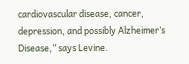cardiovascular disease, cancer, depression, and possibly Alzheimer’s Disease,” says Levine.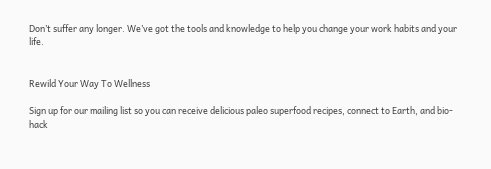Don’t suffer any longer. We’ve got the tools and knowledge to help you change your work habits and your life.


Rewild Your Way To Wellness

Sign up for our mailing list so you can receive delicious paleo superfood recipes, connect to Earth, and bio-hack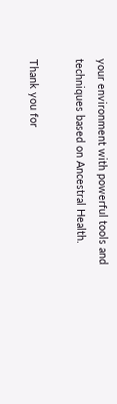your environment with powerful tools and techniques based on Ancestral Health.

Thank you for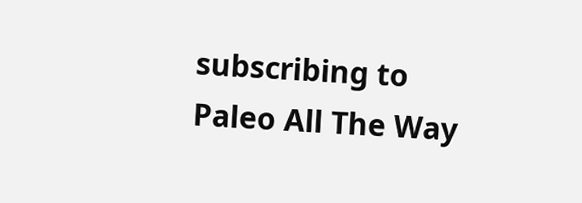subscribing to Paleo All The Way